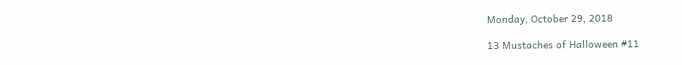Monday, October 29, 2018

13 Mustaches of Halloween #11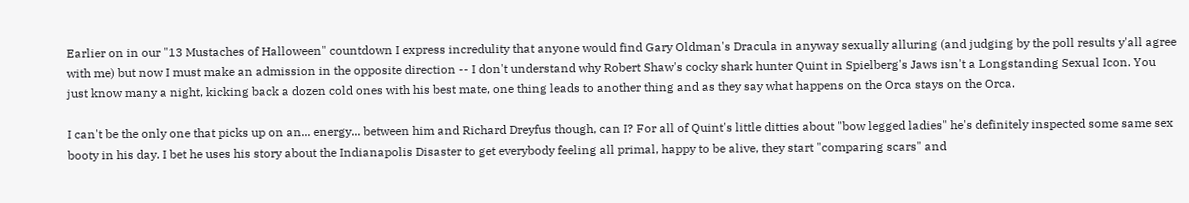Earlier on in our "13 Mustaches of Halloween" countdown I express incredulity that anyone would find Gary Oldman's Dracula in anyway sexually alluring (and judging by the poll results y'all agree with me) but now I must make an admission in the opposite direction -- I don't understand why Robert Shaw's cocky shark hunter Quint in Spielberg's Jaws isn't a Longstanding Sexual Icon. You just know many a night, kicking back a dozen cold ones with his best mate, one thing leads to another thing and as they say what happens on the Orca stays on the Orca.

I can't be the only one that picks up on an... energy... between him and Richard Dreyfus though, can I? For all of Quint's little ditties about "bow legged ladies" he's definitely inspected some same sex booty in his day. I bet he uses his story about the Indianapolis Disaster to get everybody feeling all primal, happy to be alive, they start "comparing scars" and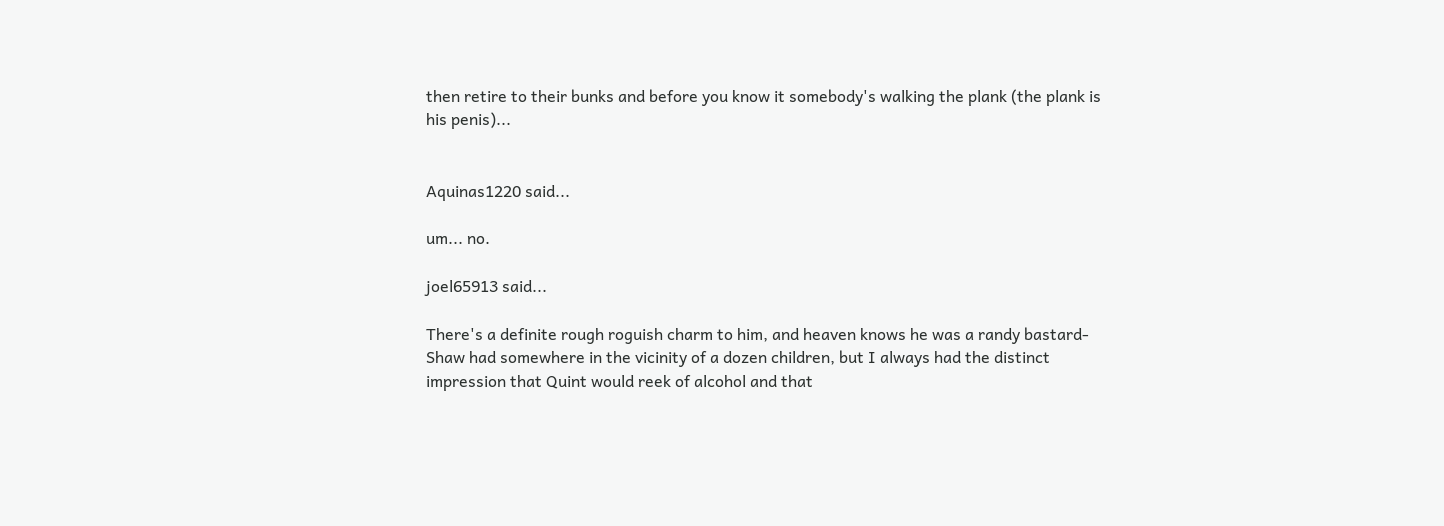then retire to their bunks and before you know it somebody's walking the plank (the plank is his penis)...


Aquinas1220 said...

um... no.

joel65913 said...

There's a definite rough roguish charm to him, and heaven knows he was a randy bastard-Shaw had somewhere in the vicinity of a dozen children, but I always had the distinct impression that Quint would reek of alcohol and that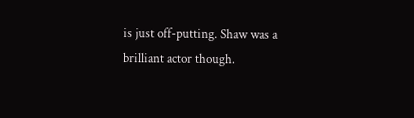is just off-putting. Shaw was a brilliant actor though.